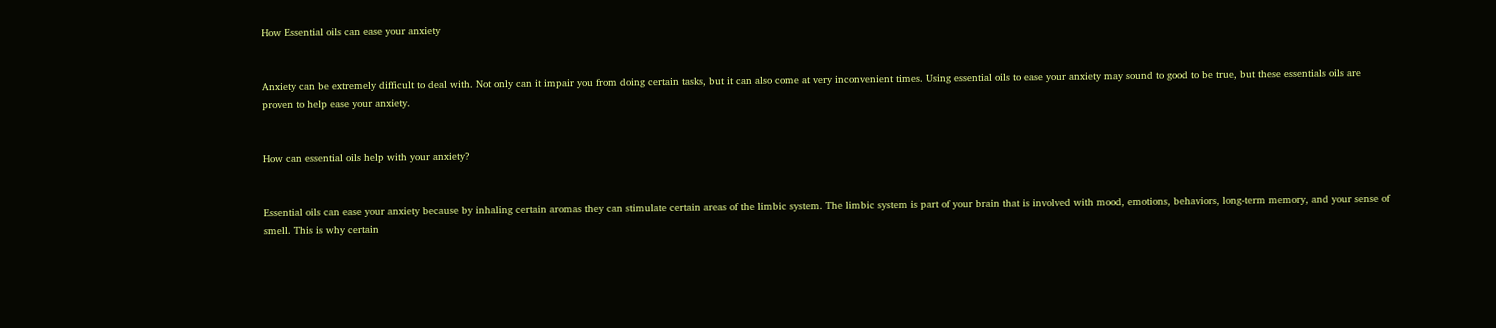How Essential oils can ease your anxiety


Anxiety can be extremely difficult to deal with. Not only can it impair you from doing certain tasks, but it can also come at very inconvenient times. Using essential oils to ease your anxiety may sound to good to be true, but these essentials oils are proven to help ease your anxiety.


How can essential oils help with your anxiety?


Essential oils can ease your anxiety because by inhaling certain aromas they can stimulate certain areas of the limbic system. The limbic system is part of your brain that is involved with mood, emotions, behaviors, long-term memory, and your sense of smell. This is why certain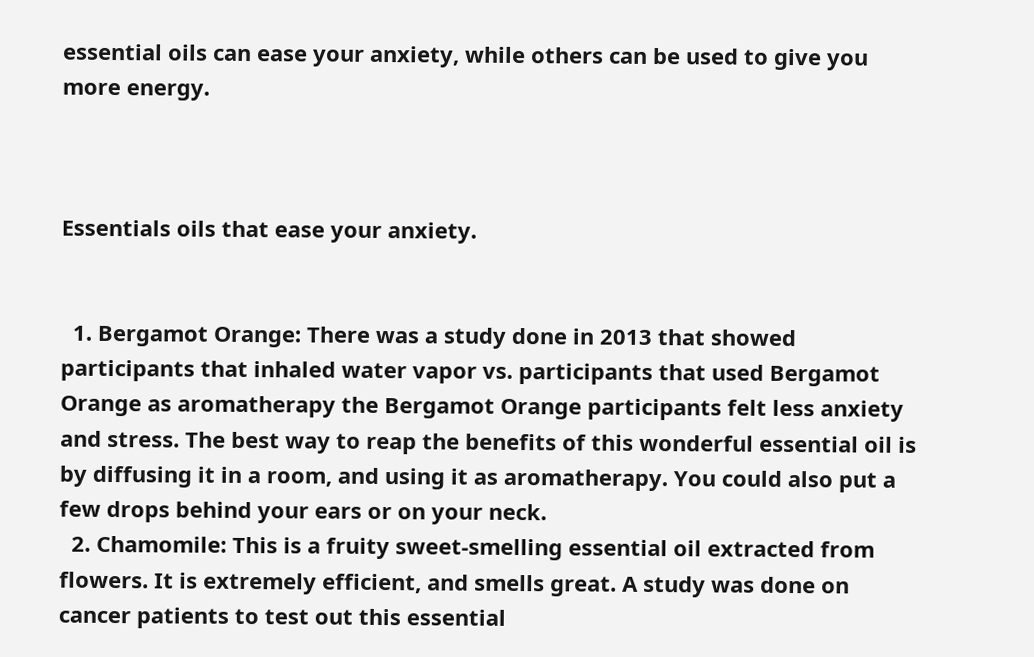essential oils can ease your anxiety, while others can be used to give you more energy.



Essentials oils that ease your anxiety.


  1. Bergamot Orange: There was a study done in 2013 that showed participants that inhaled water vapor vs. participants that used Bergamot Orange as aromatherapy the Bergamot Orange participants felt less anxiety and stress. The best way to reap the benefits of this wonderful essential oil is by diffusing it in a room, and using it as aromatherapy. You could also put a few drops behind your ears or on your neck.
  2. Chamomile: This is a fruity sweet-smelling essential oil extracted from flowers. It is extremely efficient, and smells great. A study was done on cancer patients to test out this essential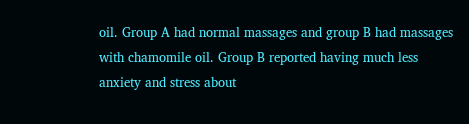oil. Group A had normal massages and group B had massages with chamomile oil. Group B reported having much less anxiety and stress about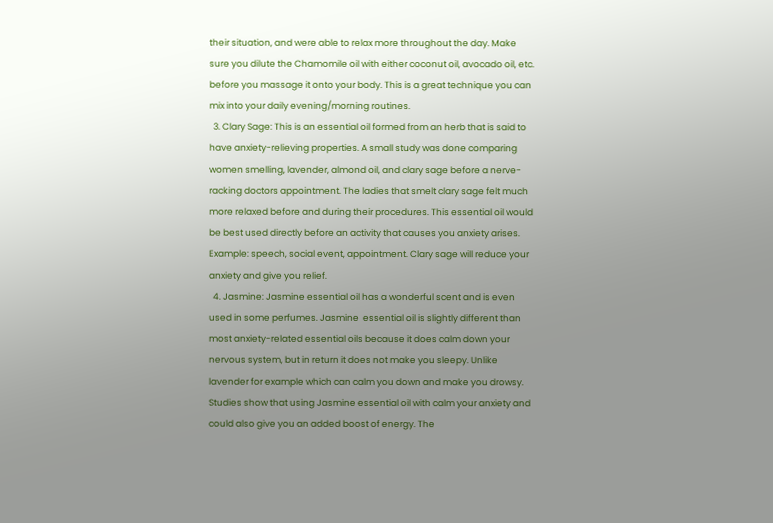their situation, and were able to relax more throughout the day. Make sure you dilute the Chamomile oil with either coconut oil, avocado oil, etc. before you massage it onto your body. This is a great technique you can mix into your daily evening/morning routines.
  3. Clary Sage: This is an essential oil formed from an herb that is said to have anxiety-relieving properties. A small study was done comparing women smelling, lavender, almond oil, and clary sage before a nerve-racking doctors appointment. The ladies that smelt clary sage felt much more relaxed before and during their procedures. This essential oil would be best used directly before an activity that causes you anxiety arises. Example: speech, social event, appointment. Clary sage will reduce your anxiety and give you relief.
  4. Jasmine: Jasmine essential oil has a wonderful scent and is even used in some perfumes. Jasmine  essential oil is slightly different than most anxiety-related essential oils because it does calm down your nervous system, but in return it does not make you sleepy. Unlike lavender for example which can calm you down and make you drowsy. Studies show that using Jasmine essential oil with calm your anxiety and could also give you an added boost of energy. The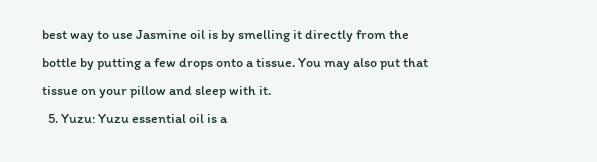best way to use Jasmine oil is by smelling it directly from the bottle by putting a few drops onto a tissue. You may also put that tissue on your pillow and sleep with it.
  5. Yuzu: Yuzu essential oil is a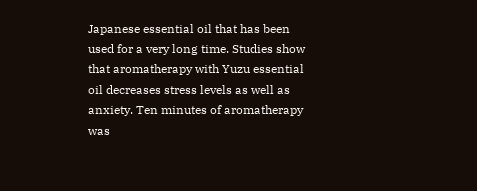Japanese essential oil that has been used for a very long time. Studies show that aromatherapy with Yuzu essential oil decreases stress levels as well as anxiety. Ten minutes of aromatherapy was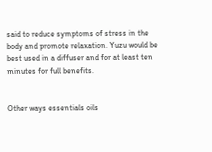said to reduce symptoms of stress in the body and promote relaxation. Yuzu would be best used in a diffuser and for at least ten minutes for full benefits.


Other ways essentials oils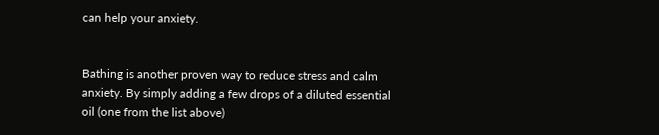can help your anxiety.


Bathing is another proven way to reduce stress and calm anxiety. By simply adding a few drops of a diluted essential oil (one from the list above)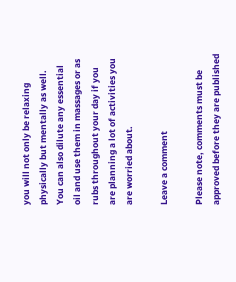you will not only be relaxing physically but mentally as well. You can also dilute any essential oil and use them in massages or as rubs throughout your day if you are planning a lot of activities you are worried about.

Leave a comment

Please note, comments must be approved before they are published